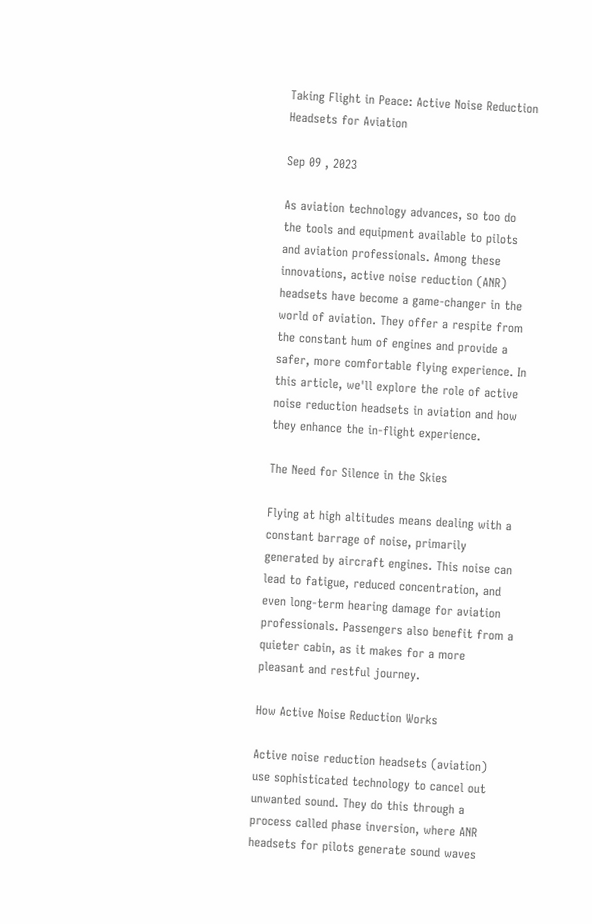Taking Flight in Peace: Active Noise Reduction Headsets for Aviation

Sep 09 , 2023

As aviation technology advances, so too do the tools and equipment available to pilots and aviation professionals. Among these innovations, active noise reduction (ANR) headsets have become a game-changer in the world of aviation. They offer a respite from the constant hum of engines and provide a safer, more comfortable flying experience. In this article, we'll explore the role of active noise reduction headsets in aviation and how they enhance the in-flight experience.

The Need for Silence in the Skies

Flying at high altitudes means dealing with a constant barrage of noise, primarily generated by aircraft engines. This noise can lead to fatigue, reduced concentration, and even long-term hearing damage for aviation professionals. Passengers also benefit from a quieter cabin, as it makes for a more pleasant and restful journey.

How Active Noise Reduction Works

Active noise reduction headsets (aviation) use sophisticated technology to cancel out unwanted sound. They do this through a process called phase inversion, where ANR headsets for pilots generate sound waves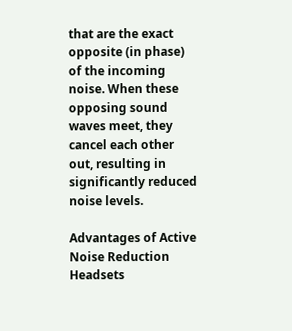that are the exact opposite (in phase) of the incoming noise. When these opposing sound waves meet, they cancel each other out, resulting in significantly reduced noise levels.

Advantages of Active Noise Reduction Headsets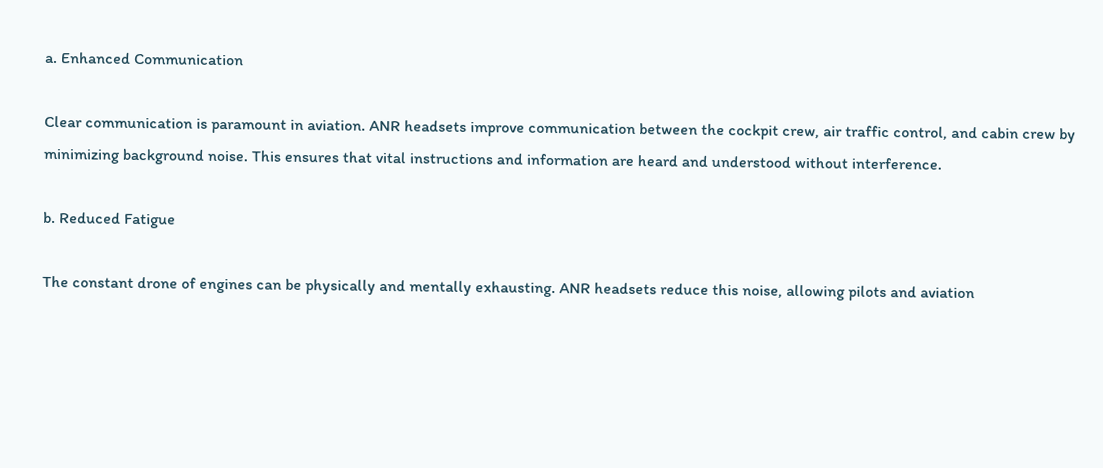a. Enhanced Communication

Clear communication is paramount in aviation. ANR headsets improve communication between the cockpit crew, air traffic control, and cabin crew by minimizing background noise. This ensures that vital instructions and information are heard and understood without interference.

b. Reduced Fatigue

The constant drone of engines can be physically and mentally exhausting. ANR headsets reduce this noise, allowing pilots and aviation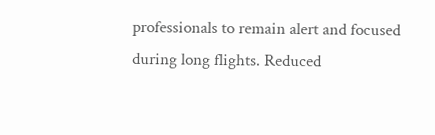professionals to remain alert and focused during long flights. Reduced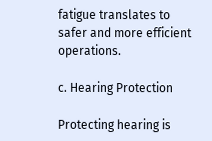fatigue translates to safer and more efficient operations.

c. Hearing Protection

Protecting hearing is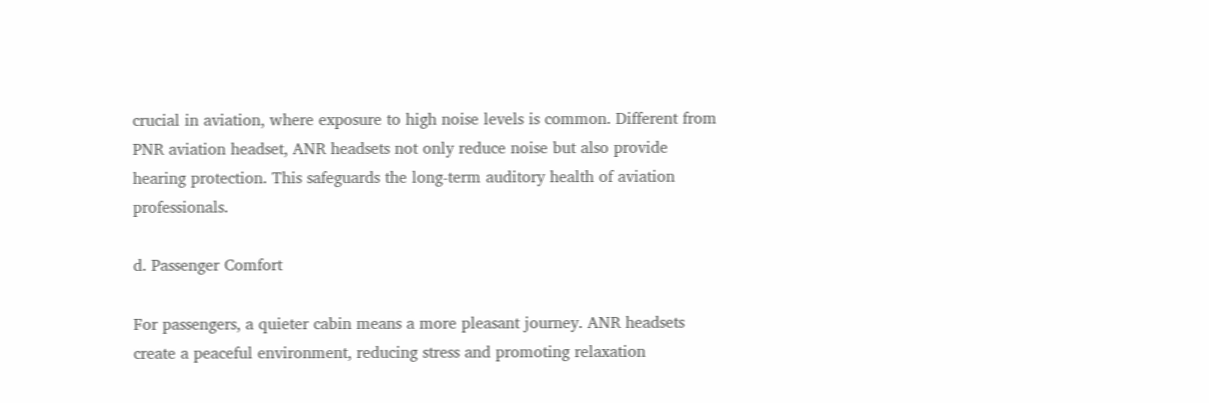crucial in aviation, where exposure to high noise levels is common. Different from PNR aviation headset, ANR headsets not only reduce noise but also provide hearing protection. This safeguards the long-term auditory health of aviation professionals.

d. Passenger Comfort

For passengers, a quieter cabin means a more pleasant journey. ANR headsets create a peaceful environment, reducing stress and promoting relaxation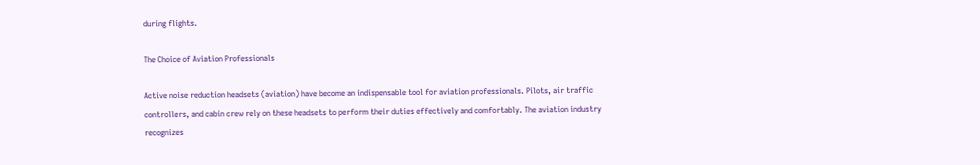during flights.

The Choice of Aviation Professionals

Active noise reduction headsets (aviation) have become an indispensable tool for aviation professionals. Pilots, air traffic controllers, and cabin crew rely on these headsets to perform their duties effectively and comfortably. The aviation industry recognizes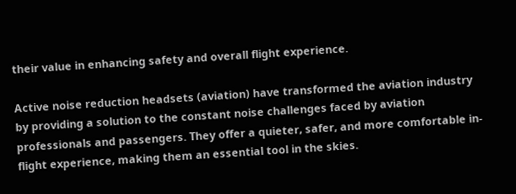their value in enhancing safety and overall flight experience.

Active noise reduction headsets (aviation) have transformed the aviation industry by providing a solution to the constant noise challenges faced by aviation professionals and passengers. They offer a quieter, safer, and more comfortable in-flight experience, making them an essential tool in the skies.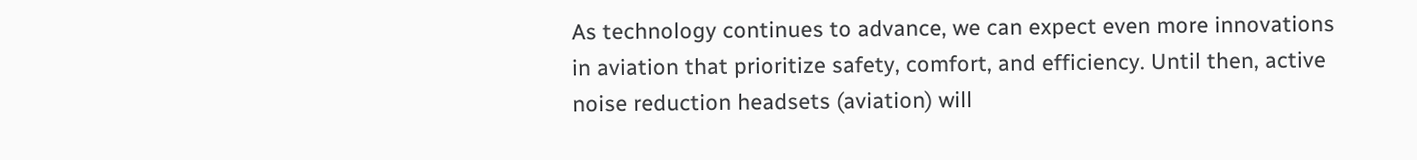As technology continues to advance, we can expect even more innovations in aviation that prioritize safety, comfort, and efficiency. Until then, active noise reduction headsets (aviation) will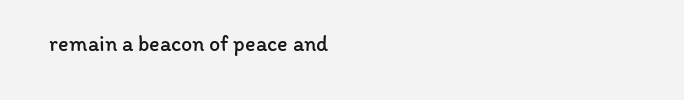remain a beacon of peace and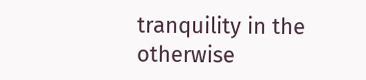tranquility in the otherwise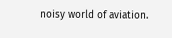noisy world of aviation.